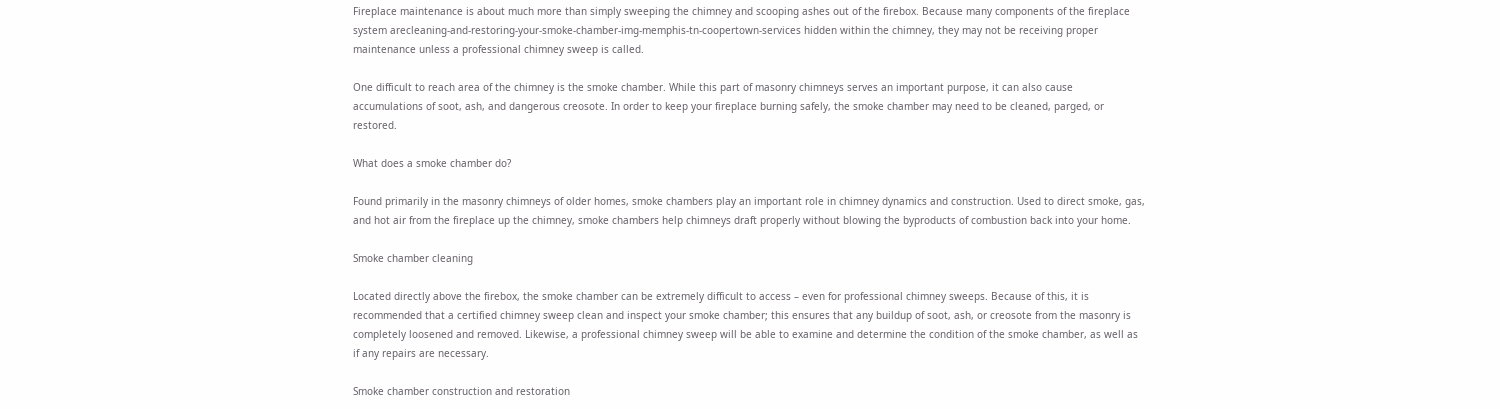Fireplace maintenance is about much more than simply sweeping the chimney and scooping ashes out of the firebox. Because many components of the fireplace system arecleaning-and-restoring-your-smoke-chamber-img-memphis-tn-coopertown-services hidden within the chimney, they may not be receiving proper maintenance unless a professional chimney sweep is called.

One difficult to reach area of the chimney is the smoke chamber. While this part of masonry chimneys serves an important purpose, it can also cause accumulations of soot, ash, and dangerous creosote. In order to keep your fireplace burning safely, the smoke chamber may need to be cleaned, parged, or restored.

What does a smoke chamber do?

Found primarily in the masonry chimneys of older homes, smoke chambers play an important role in chimney dynamics and construction. Used to direct smoke, gas, and hot air from the fireplace up the chimney, smoke chambers help chimneys draft properly without blowing the byproducts of combustion back into your home.

Smoke chamber cleaning

Located directly above the firebox, the smoke chamber can be extremely difficult to access – even for professional chimney sweeps. Because of this, it is recommended that a certified chimney sweep clean and inspect your smoke chamber; this ensures that any buildup of soot, ash, or creosote from the masonry is completely loosened and removed. Likewise, a professional chimney sweep will be able to examine and determine the condition of the smoke chamber, as well as if any repairs are necessary.

Smoke chamber construction and restoration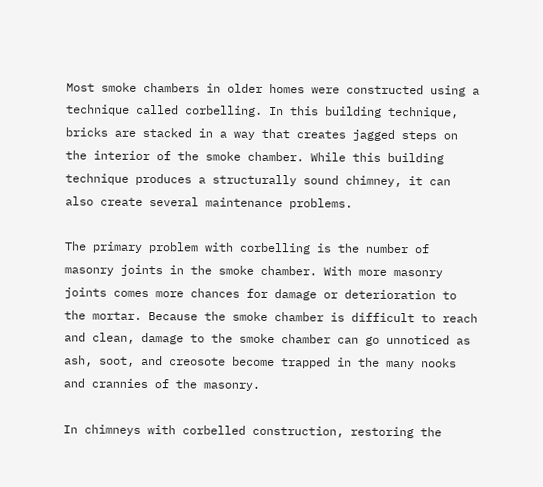Most smoke chambers in older homes were constructed using a technique called corbelling. In this building technique, bricks are stacked in a way that creates jagged steps on the interior of the smoke chamber. While this building technique produces a structurally sound chimney, it can also create several maintenance problems.

The primary problem with corbelling is the number of masonry joints in the smoke chamber. With more masonry joints comes more chances for damage or deterioration to the mortar. Because the smoke chamber is difficult to reach and clean, damage to the smoke chamber can go unnoticed as ash, soot, and creosote become trapped in the many nooks and crannies of the masonry.

In chimneys with corbelled construction, restoring the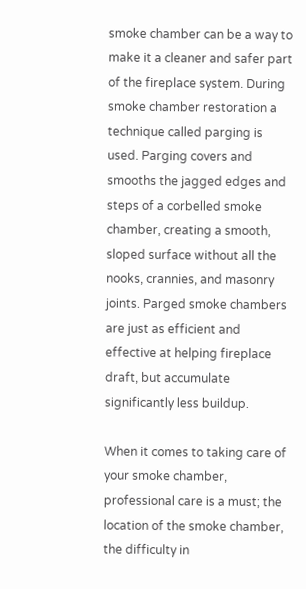smoke chamber can be a way to make it a cleaner and safer part of the fireplace system. During smoke chamber restoration a technique called parging is used. Parging covers and smooths the jagged edges and steps of a corbelled smoke chamber, creating a smooth, sloped surface without all the nooks, crannies, and masonry joints. Parged smoke chambers are just as efficient and effective at helping fireplace draft, but accumulate significantly less buildup.

When it comes to taking care of your smoke chamber, professional care is a must; the location of the smoke chamber, the difficulty in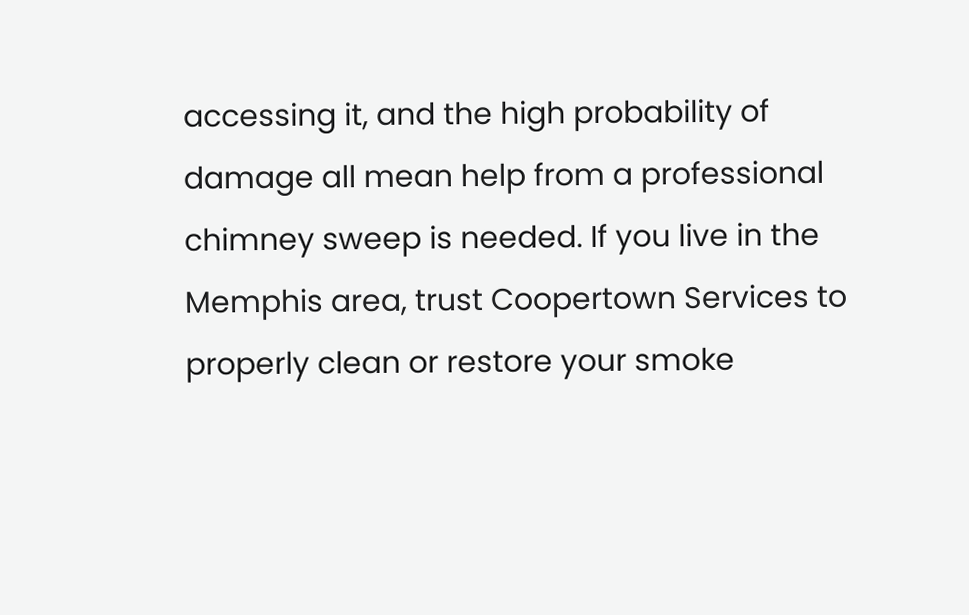accessing it, and the high probability of damage all mean help from a professional chimney sweep is needed. If you live in the Memphis area, trust Coopertown Services to properly clean or restore your smoke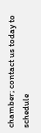chamber; contact us today to schedule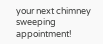your next chimney sweeping appointment!